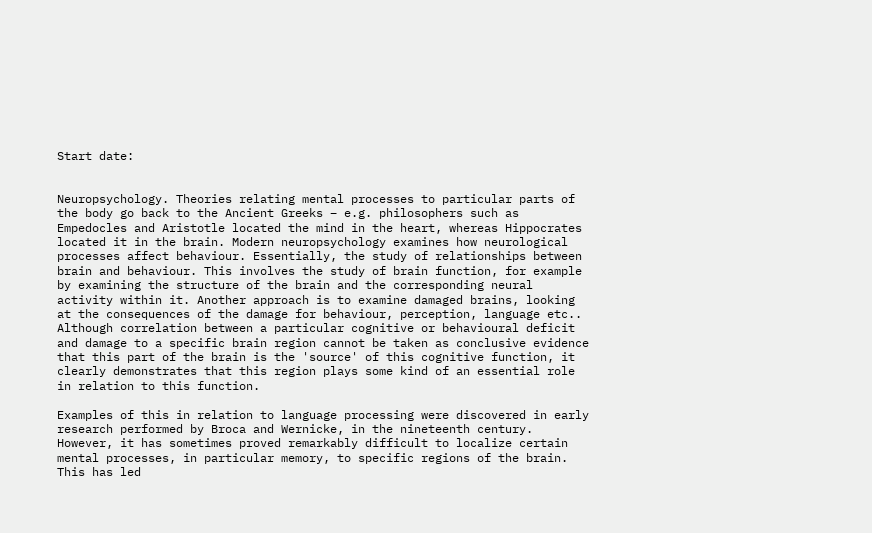Start date:


Neuropsychology. Theories relating mental processes to particular parts of the body go back to the Ancient Greeks – e.g. philosophers such as Empedocles and Aristotle located the mind in the heart, whereas Hippocrates located it in the brain. Modern neuropsychology examines how neurological processes affect behaviour. Essentially, the study of relationships between brain and behaviour. This involves the study of brain function, for example by examining the structure of the brain and the corresponding neural activity within it. Another approach is to examine damaged brains, looking at the consequences of the damage for behaviour, perception, language etc.. Although correlation between a particular cognitive or behavioural deficit and damage to a specific brain region cannot be taken as conclusive evidence that this part of the brain is the 'source' of this cognitive function, it clearly demonstrates that this region plays some kind of an essential role in relation to this function.

Examples of this in relation to language processing were discovered in early research performed by Broca and Wernicke, in the nineteenth century. However, it has sometimes proved remarkably difficult to localize certain mental processes, in particular memory, to specific regions of the brain. This has led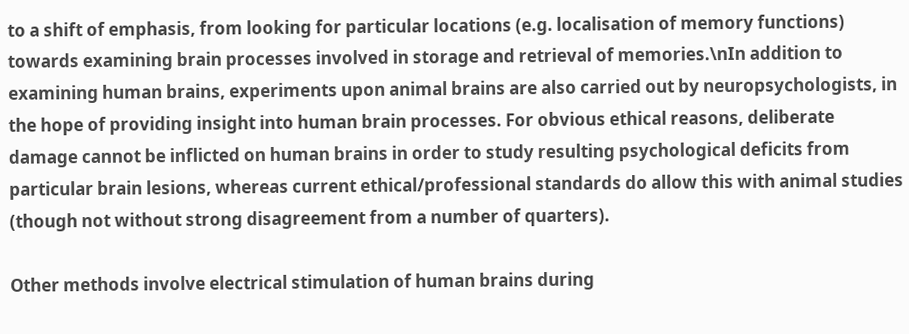to a shift of emphasis, from looking for particular locations (e.g. localisation of memory functions) towards examining brain processes involved in storage and retrieval of memories.\nIn addition to examining human brains, experiments upon animal brains are also carried out by neuropsychologists, in the hope of providing insight into human brain processes. For obvious ethical reasons, deliberate damage cannot be inflicted on human brains in order to study resulting psychological deficits from particular brain lesions, whereas current ethical/professional standards do allow this with animal studies (though not without strong disagreement from a number of quarters).

Other methods involve electrical stimulation of human brains during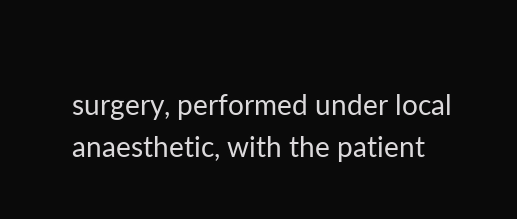surgery, performed under local anaesthetic, with the patient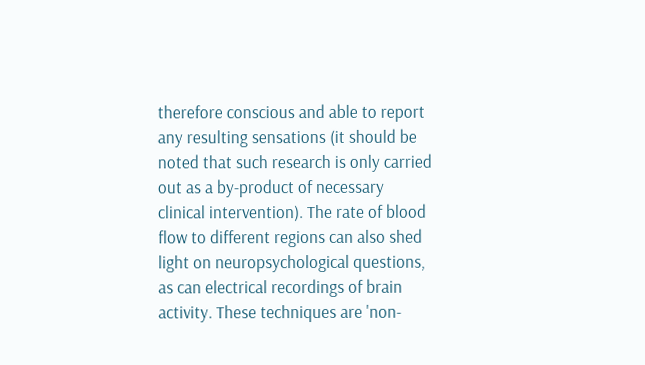therefore conscious and able to report any resulting sensations (it should be noted that such research is only carried out as a by-product of necessary clinical intervention). The rate of blood flow to different regions can also shed light on neuropsychological questions, as can electrical recordings of brain activity. These techniques are 'non-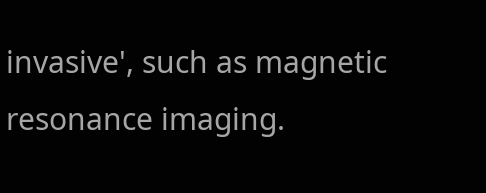invasive', such as magnetic resonance imaging.